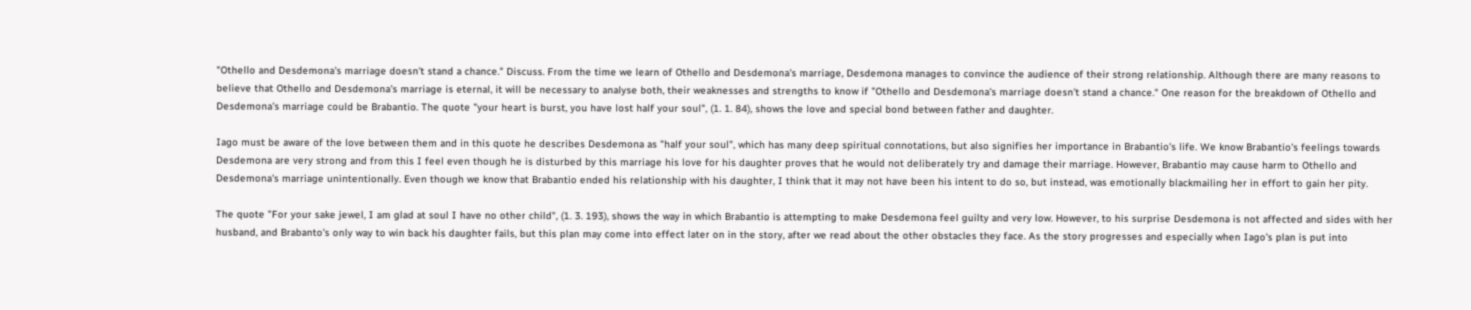"Othello and Desdemona's marriage doesn't stand a chance." Discuss. From the time we learn of Othello and Desdemona's marriage, Desdemona manages to convince the audience of their strong relationship. Although there are many reasons to believe that Othello and Desdemona's marriage is eternal, it will be necessary to analyse both, their weaknesses and strengths to know if "Othello and Desdemona's marriage doesn't stand a chance." One reason for the breakdown of Othello and Desdemona's marriage could be Brabantio. The quote "your heart is burst, you have lost half your soul", (1. 1. 84), shows the love and special bond between father and daughter.

Iago must be aware of the love between them and in this quote he describes Desdemona as "half your soul", which has many deep spiritual connotations, but also signifies her importance in Brabantio's life. We know Brabantio's feelings towards Desdemona are very strong and from this I feel even though he is disturbed by this marriage his love for his daughter proves that he would not deliberately try and damage their marriage. However, Brabantio may cause harm to Othello and Desdemona's marriage unintentionally. Even though we know that Brabantio ended his relationship with his daughter, I think that it may not have been his intent to do so, but instead, was emotionally blackmailing her in effort to gain her pity.

The quote "For your sake jewel, I am glad at soul I have no other child", (1. 3. 193), shows the way in which Brabantio is attempting to make Desdemona feel guilty and very low. However, to his surprise Desdemona is not affected and sides with her husband, and Brabanto's only way to win back his daughter fails, but this plan may come into effect later on in the story, after we read about the other obstacles they face. As the story progresses and especially when Iago's plan is put into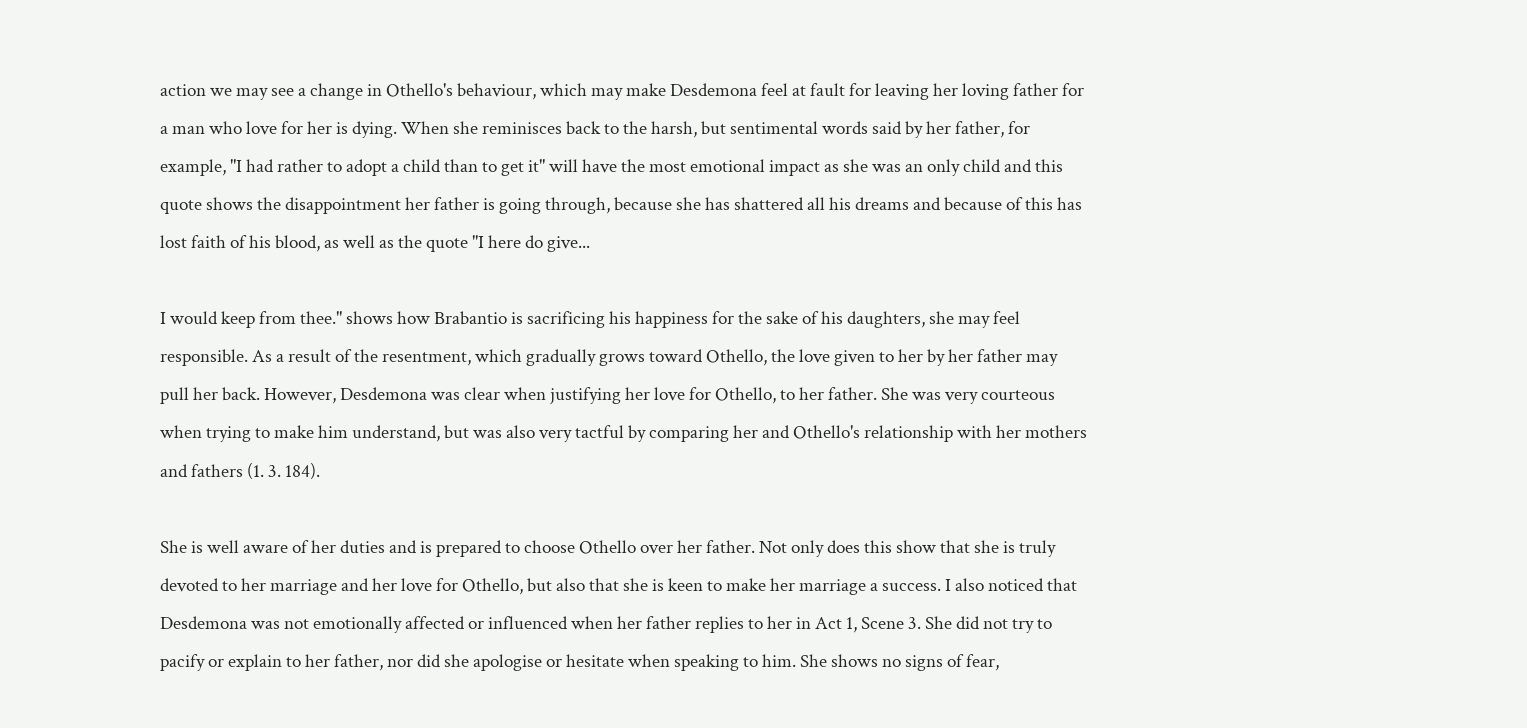action we may see a change in Othello's behaviour, which may make Desdemona feel at fault for leaving her loving father for a man who love for her is dying. When she reminisces back to the harsh, but sentimental words said by her father, for example, "I had rather to adopt a child than to get it" will have the most emotional impact as she was an only child and this quote shows the disappointment her father is going through, because she has shattered all his dreams and because of this has lost faith of his blood, as well as the quote "I here do give...

I would keep from thee." shows how Brabantio is sacrificing his happiness for the sake of his daughters, she may feel responsible. As a result of the resentment, which gradually grows toward Othello, the love given to her by her father may pull her back. However, Desdemona was clear when justifying her love for Othello, to her father. She was very courteous when trying to make him understand, but was also very tactful by comparing her and Othello's relationship with her mothers and fathers (1. 3. 184).

She is well aware of her duties and is prepared to choose Othello over her father. Not only does this show that she is truly devoted to her marriage and her love for Othello, but also that she is keen to make her marriage a success. I also noticed that Desdemona was not emotionally affected or influenced when her father replies to her in Act 1, Scene 3. She did not try to pacify or explain to her father, nor did she apologise or hesitate when speaking to him. She shows no signs of fear,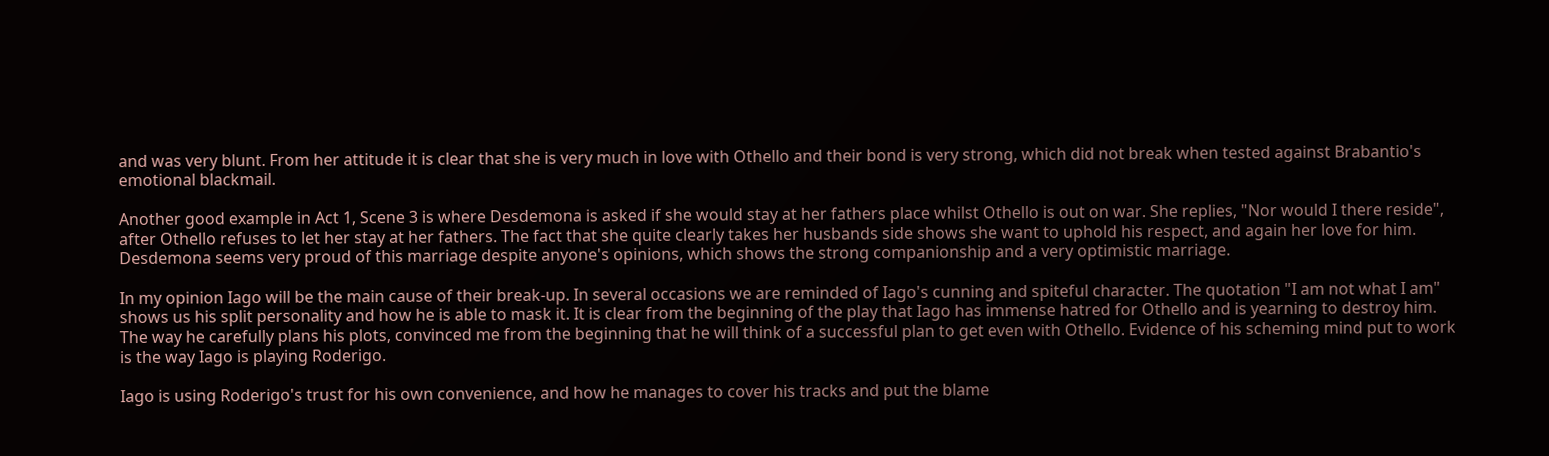and was very blunt. From her attitude it is clear that she is very much in love with Othello and their bond is very strong, which did not break when tested against Brabantio's emotional blackmail.

Another good example in Act 1, Scene 3 is where Desdemona is asked if she would stay at her fathers place whilst Othello is out on war. She replies, "Nor would I there reside", after Othello refuses to let her stay at her fathers. The fact that she quite clearly takes her husbands side shows she want to uphold his respect, and again her love for him. Desdemona seems very proud of this marriage despite anyone's opinions, which shows the strong companionship and a very optimistic marriage.

In my opinion Iago will be the main cause of their break-up. In several occasions we are reminded of Iago's cunning and spiteful character. The quotation "I am not what I am" shows us his split personality and how he is able to mask it. It is clear from the beginning of the play that Iago has immense hatred for Othello and is yearning to destroy him. The way he carefully plans his plots, convinced me from the beginning that he will think of a successful plan to get even with Othello. Evidence of his scheming mind put to work is the way Iago is playing Roderigo.

Iago is using Roderigo's trust for his own convenience, and how he manages to cover his tracks and put the blame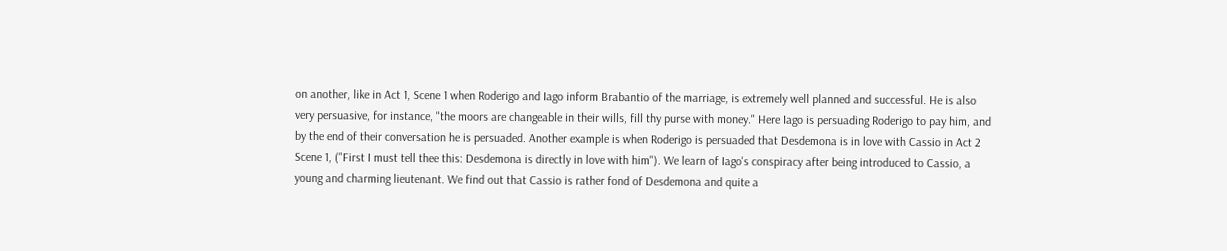on another, like in Act 1, Scene 1 when Roderigo and Iago inform Brabantio of the marriage, is extremely well planned and successful. He is also very persuasive, for instance, "the moors are changeable in their wills, fill thy purse with money." Here Iago is persuading Roderigo to pay him, and by the end of their conversation he is persuaded. Another example is when Roderigo is persuaded that Desdemona is in love with Cassio in Act 2 Scene 1, ("First I must tell thee this: Desdemona is directly in love with him"). We learn of Iago's conspiracy after being introduced to Cassio, a young and charming lieutenant. We find out that Cassio is rather fond of Desdemona and quite a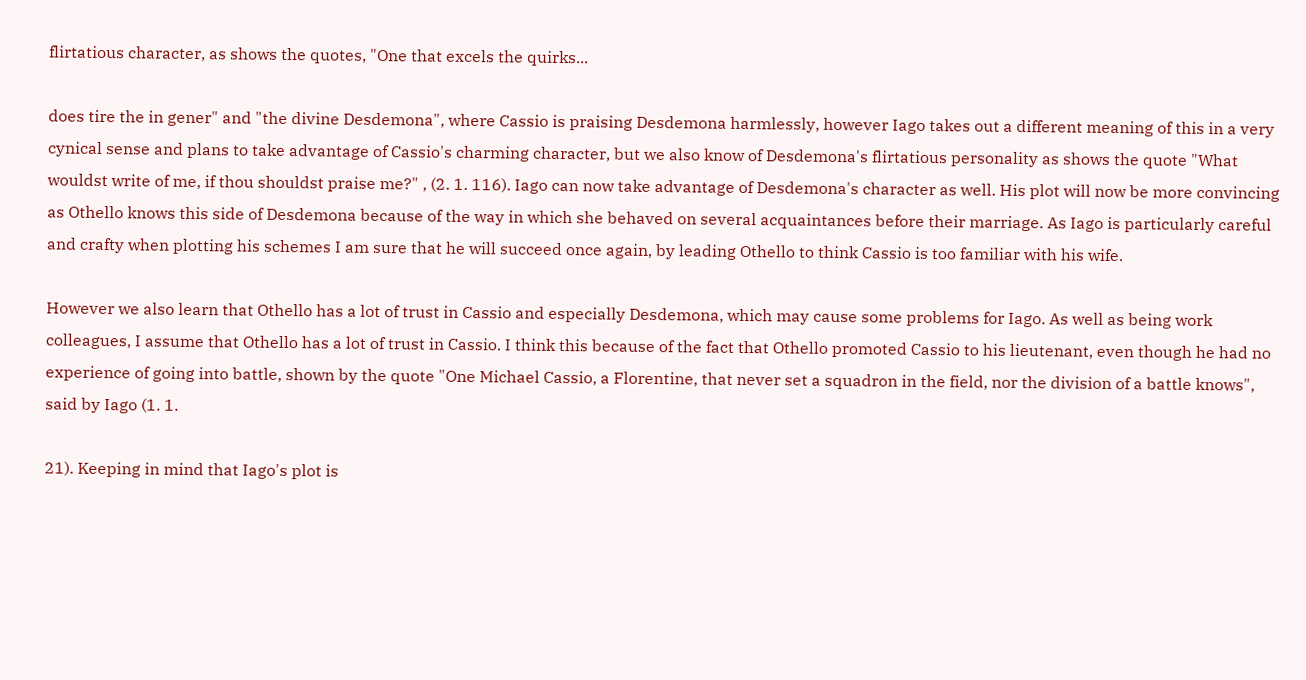flirtatious character, as shows the quotes, "One that excels the quirks...

does tire the in gener" and "the divine Desdemona", where Cassio is praising Desdemona harmlessly, however Iago takes out a different meaning of this in a very cynical sense and plans to take advantage of Cassio's charming character, but we also know of Desdemona's flirtatious personality as shows the quote "What wouldst write of me, if thou shouldst praise me?" , (2. 1. 116). Iago can now take advantage of Desdemona's character as well. His plot will now be more convincing as Othello knows this side of Desdemona because of the way in which she behaved on several acquaintances before their marriage. As Iago is particularly careful and crafty when plotting his schemes I am sure that he will succeed once again, by leading Othello to think Cassio is too familiar with his wife.

However we also learn that Othello has a lot of trust in Cassio and especially Desdemona, which may cause some problems for Iago. As well as being work colleagues, I assume that Othello has a lot of trust in Cassio. I think this because of the fact that Othello promoted Cassio to his lieutenant, even though he had no experience of going into battle, shown by the quote "One Michael Cassio, a Florentine, that never set a squadron in the field, nor the division of a battle knows", said by Iago (1. 1.

21). Keeping in mind that Iago's plot is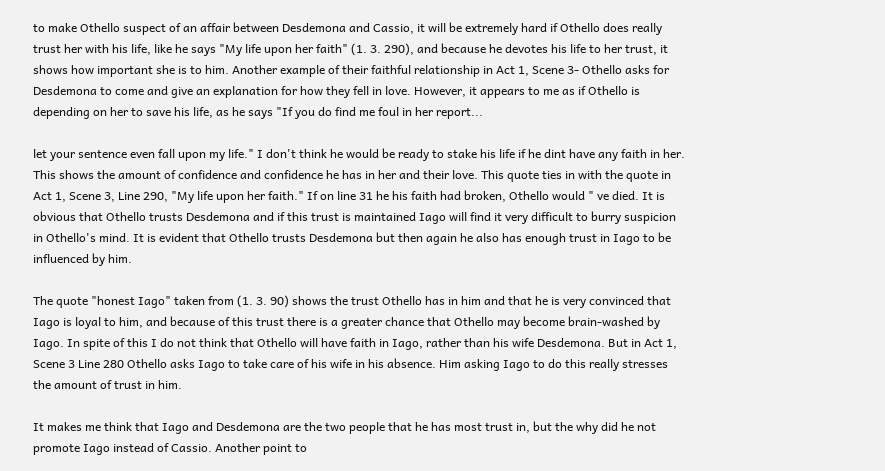to make Othello suspect of an affair between Desdemona and Cassio, it will be extremely hard if Othello does really trust her with his life, like he says "My life upon her faith" (1. 3. 290), and because he devotes his life to her trust, it shows how important she is to him. Another example of their faithful relationship in Act 1, Scene 3- Othello asks for Desdemona to come and give an explanation for how they fell in love. However, it appears to me as if Othello is depending on her to save his life, as he says "If you do find me foul in her report...

let your sentence even fall upon my life." I don't think he would be ready to stake his life if he dint have any faith in her. This shows the amount of confidence and confidence he has in her and their love. This quote ties in with the quote in Act 1, Scene 3, Line 290, "My life upon her faith." If on line 31 he his faith had broken, Othello would " ve died. It is obvious that Othello trusts Desdemona and if this trust is maintained Iago will find it very difficult to burry suspicion in Othello's mind. It is evident that Othello trusts Desdemona but then again he also has enough trust in Iago to be influenced by him.

The quote "honest Iago" taken from (1. 3. 90) shows the trust Othello has in him and that he is very convinced that Iago is loyal to him, and because of this trust there is a greater chance that Othello may become brain-washed by Iago. In spite of this I do not think that Othello will have faith in Iago, rather than his wife Desdemona. But in Act 1, Scene 3 Line 280 Othello asks Iago to take care of his wife in his absence. Him asking Iago to do this really stresses the amount of trust in him.

It makes me think that Iago and Desdemona are the two people that he has most trust in, but the why did he not promote Iago instead of Cassio. Another point to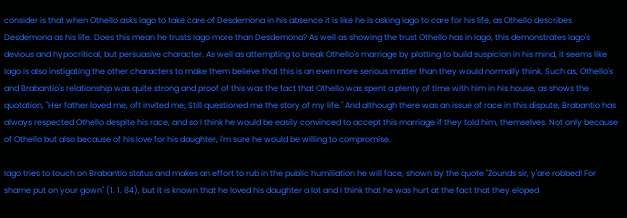consider is that when Othello asks Iago to take care of Desdemona in his absence it is like he is asking Iago to care for his life, as Othello describes Desdemona as his life. Does this mean he trusts Iago more than Desdemona? As well as showing the trust Othello has in Iago, this demonstrates Iago's devious and hypocritical, but persuasive character. As well as attempting to break Othello's marriage by plotting to build suspicion in his mind, it seems like Iago is also instigating the other characters to make them believe that this is an even more serious matter than they would normally think. Such as, Othello's and Brabantio's relationship was quite strong and proof of this was the fact that Othello was spent a plenty of time with him in his house, as shows the quotation, "Her father loved me, oft invited me; Still questioned me the story of my life." And although there was an issue of race in this dispute, Brabantio has always respected Othello despite his race, and so I think he would be easily convinced to accept this marriage if they told him, themselves. Not only because of Othello but also because of his love for his daughter, I'm sure he would be willing to compromise.

Iago tries to touch on Brabantio status and makes an effort to rub in the public humiliation he will face, shown by the quote "Zounds sir, y'are robbed! For shame put on your gown" (1. 1. 84), but it is known that he loved his daughter a lot and I think that he was hurt at the fact that they eloped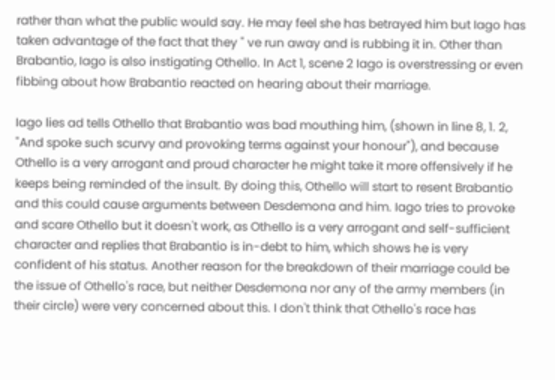rather than what the public would say. He may feel she has betrayed him but Iago has taken advantage of the fact that they " ve run away and is rubbing it in. Other than Brabantio, Iago is also instigating Othello. In Act 1, scene 2 Iago is overstressing or even fibbing about how Brabantio reacted on hearing about their marriage.

Iago lies ad tells Othello that Brabantio was bad mouthing him, (shown in line 8, 1. 2, "And spoke such scurvy and provoking terms against your honour"), and because Othello is a very arrogant and proud character he might take it more offensively if he keeps being reminded of the insult. By doing this, Othello will start to resent Brabantio and this could cause arguments between Desdemona and him. Iago tries to provoke and scare Othello but it doesn't work, as Othello is a very arrogant and self-sufficient character and replies that Brabantio is in-debt to him, which shows he is very confident of his status. Another reason for the breakdown of their marriage could be the issue of Othello's race, but neither Desdemona nor any of the army members (in their circle) were very concerned about this. I don't think that Othello's race has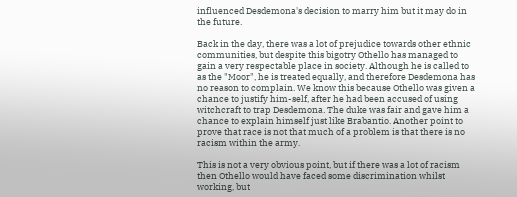influenced Desdemona's decision to marry him but it may do in the future.

Back in the day, there was a lot of prejudice towards other ethnic communities, but despite this bigotry Othello has managed to gain a very respectable place in society. Although he is called to as the "Moor", he is treated equally, and therefore Desdemona has no reason to complain. We know this because Othello was given a chance to justify him-self, after he had been accused of using witchcraft to trap Desdemona. The duke was fair and gave him a chance to explain himself just like Brabantio. Another point to prove that race is not that much of a problem is that there is no racism within the army.

This is not a very obvious point, but if there was a lot of racism then Othello would have faced some discrimination whilst working, but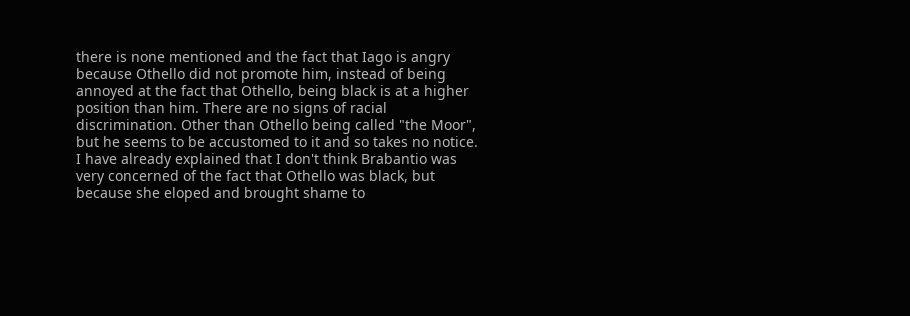there is none mentioned and the fact that Iago is angry because Othello did not promote him, instead of being annoyed at the fact that Othello, being black is at a higher position than him. There are no signs of racial discrimination. Other than Othello being called "the Moor", but he seems to be accustomed to it and so takes no notice. I have already explained that I don't think Brabantio was very concerned of the fact that Othello was black, but because she eloped and brought shame to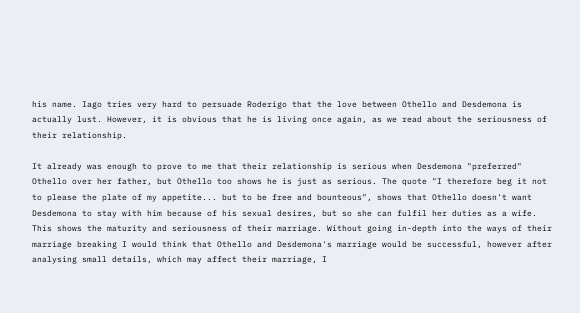his name. Iago tries very hard to persuade Roderigo that the love between Othello and Desdemona is actually lust. However, it is obvious that he is living once again, as we read about the seriousness of their relationship.

It already was enough to prove to me that their relationship is serious when Desdemona "preferred" Othello over her father, but Othello too shows he is just as serious. The quote "I therefore beg it not to please the plate of my appetite... but to be free and bounteous", shows that Othello doesn't want Desdemona to stay with him because of his sexual desires, but so she can fulfil her duties as a wife. This shows the maturity and seriousness of their marriage. Without going in-depth into the ways of their marriage breaking I would think that Othello and Desdemona's marriage would be successful, however after analysing small details, which may affect their marriage, I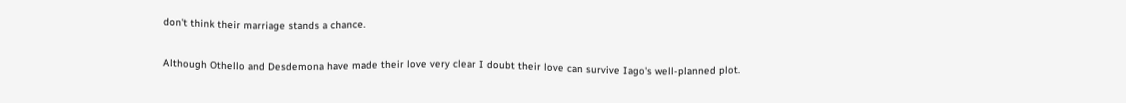don't think their marriage stands a chance.

Although Othello and Desdemona have made their love very clear I doubt their love can survive Iago's well-planned plot.